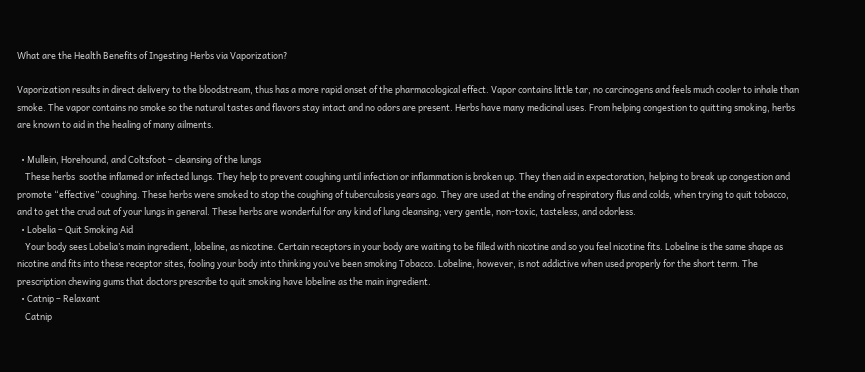What are the Health Benefits of Ingesting Herbs via Vaporization?

Vaporization results in direct delivery to the bloodstream, thus has a more rapid onset of the pharmacological effect. Vapor contains little tar, no carcinogens and feels much cooler to inhale than smoke. The vapor contains no smoke so the natural tastes and flavors stay intact and no odors are present. Herbs have many medicinal uses. From helping congestion to quitting smoking, herbs are known to aid in the healing of many ailments.

  • Mullein, Horehound, and Coltsfoot – cleansing of the lungs
    These herbs  soothe inflamed or infected lungs. They help to prevent coughing until infection or inflammation is broken up. They then aid in expectoration, helping to break up congestion and promote “effective” coughing. These herbs were smoked to stop the coughing of tuberculosis years ago. They are used at the ending of respiratory flus and colds, when trying to quit tobacco, and to get the crud out of your lungs in general. These herbs are wonderful for any kind of lung cleansing; very gentle, non-toxic, tasteless, and odorless.
  • Lobelia – Quit Smoking Aid
    Your body sees Lobelia’s main ingredient, lobeline, as nicotine. Certain receptors in your body are waiting to be filled with nicotine and so you feel nicotine fits. Lobeline is the same shape as nicotine and fits into these receptor sites, fooling your body into thinking you’ve been smoking Tobacco. Lobeline, however, is not addictive when used properly for the short term. The prescription chewing gums that doctors prescribe to quit smoking have lobeline as the main ingredient.
  • Catnip – Relaxant
    Catnip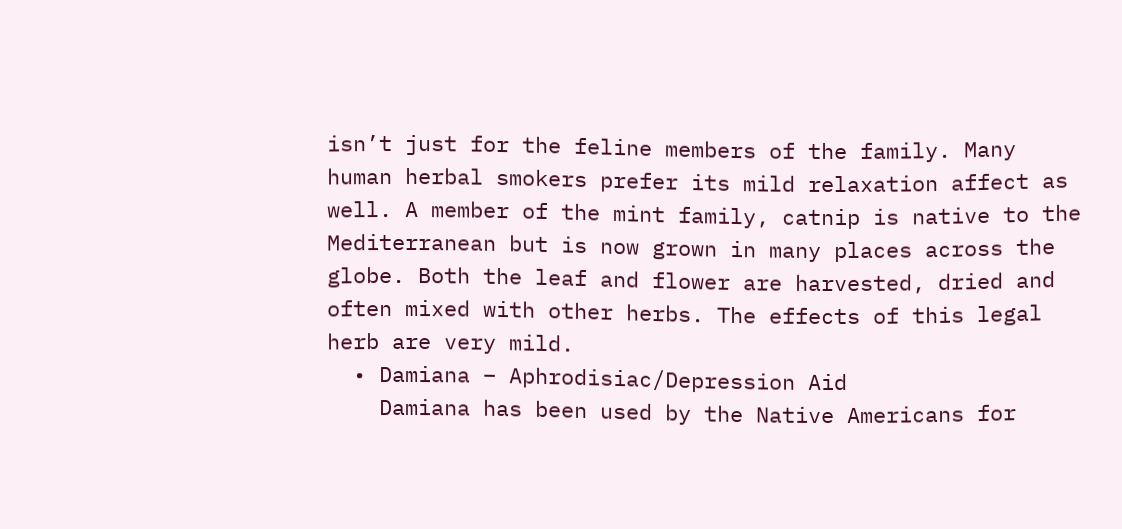isn’t just for the feline members of the family. Many human herbal smokers prefer its mild relaxation affect as well. A member of the mint family, catnip is native to the Mediterranean but is now grown in many places across the globe. Both the leaf and flower are harvested, dried and often mixed with other herbs. The effects of this legal herb are very mild.
  • Damiana – Aphrodisiac/Depression Aid
    Damiana has been used by the Native Americans for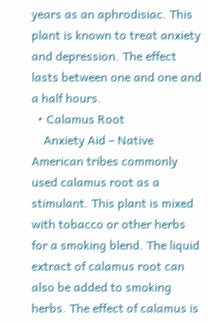years as an aphrodisiac. This plant is known to treat anxiety and depression. The effect lasts between one and one and a half hours.
  • Calamus Root
    Anxiety Aid – Native American tribes commonly used calamus root as a stimulant. This plant is mixed with tobacco or other herbs for a smoking blend. The liquid extract of calamus root can also be added to smoking herbs. The effect of calamus is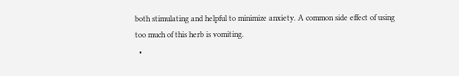both stimulating and helpful to minimize anxiety. A common side effect of using too much of this herb is vomiting.
  •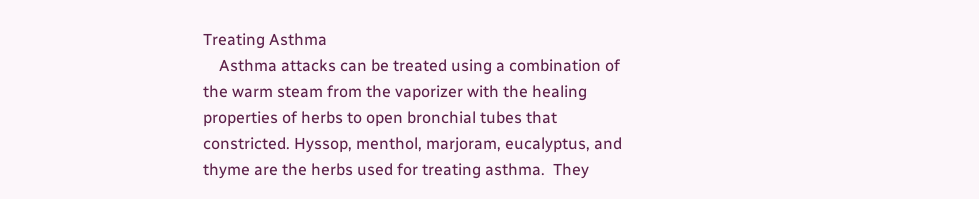Treating Asthma
    Asthma attacks can be treated using a combination of the warm steam from the vaporizer with the healing properties of herbs to open bronchial tubes that constricted. Hyssop, menthol, marjoram, eucalyptus, and thyme are the herbs used for treating asthma.  They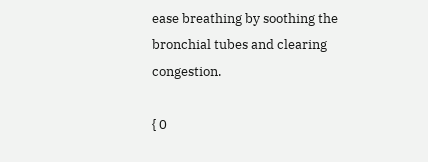ease breathing by soothing the bronchial tubes and clearing congestion.

{ 0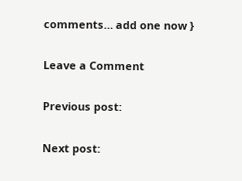comments… add one now }

Leave a Comment

Previous post:

Next post: